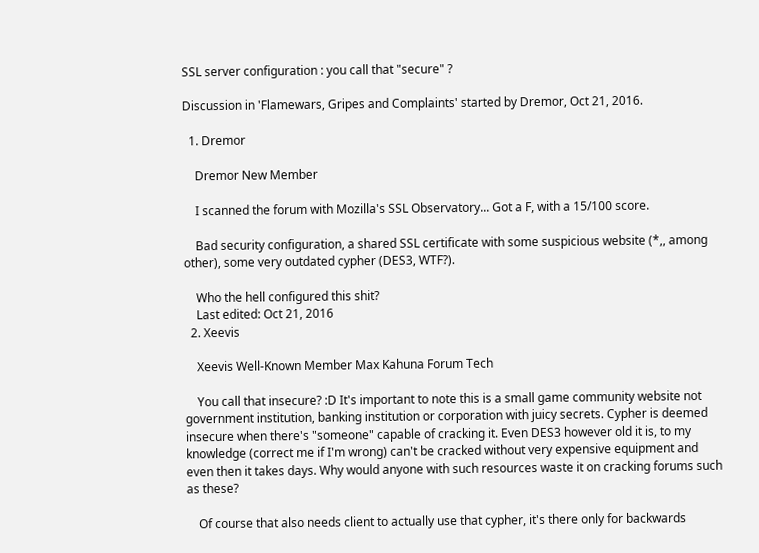SSL server configuration : you call that "secure" ?

Discussion in 'Flamewars, Gripes and Complaints' started by Dremor, Oct 21, 2016.

  1. Dremor

    Dremor New Member

    I scanned the forum with Mozilla's SSL Observatory... Got a F, with a 15/100 score.

    Bad security configuration, a shared SSL certificate with some suspicious website (*,, among other), some very outdated cypher (DES3, WTF?).

    Who the hell configured this shit?
    Last edited: Oct 21, 2016
  2. Xeevis

    Xeevis Well-Known Member Max Kahuna Forum Tech

    You call that insecure? :D It's important to note this is a small game community website not government institution, banking institution or corporation with juicy secrets. Cypher is deemed insecure when there's "someone" capable of cracking it. Even DES3 however old it is, to my knowledge (correct me if I'm wrong) can't be cracked without very expensive equipment and even then it takes days. Why would anyone with such resources waste it on cracking forums such as these?

    Of course that also needs client to actually use that cypher, it's there only for backwards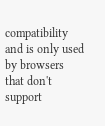compatibility and is only used by browsers that don't support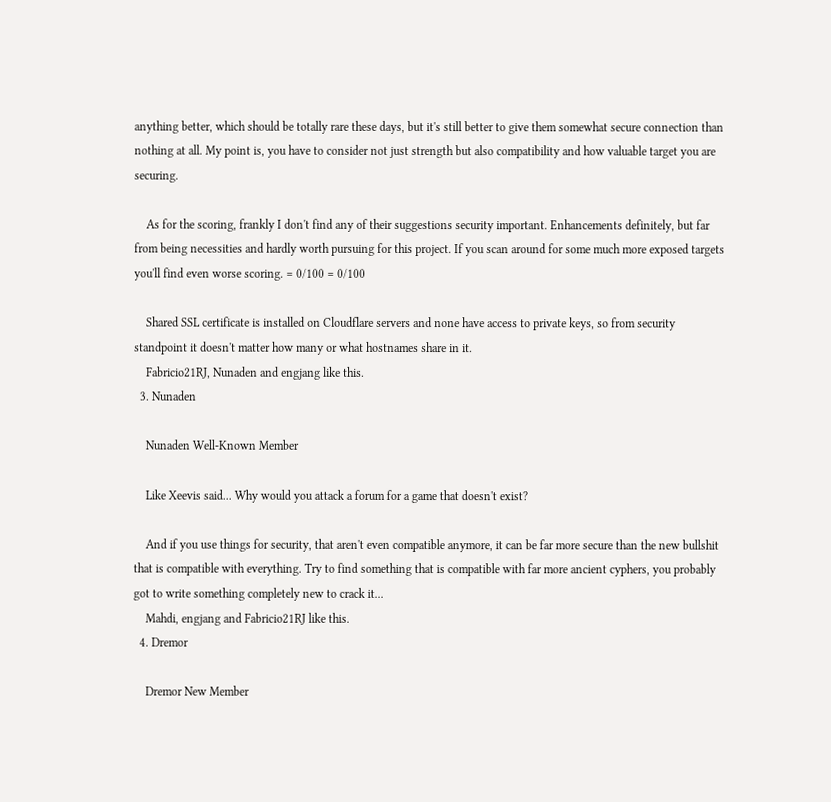anything better, which should be totally rare these days, but it's still better to give them somewhat secure connection than nothing at all. My point is, you have to consider not just strength but also compatibility and how valuable target you are securing.

    As for the scoring, frankly I don't find any of their suggestions security important. Enhancements definitely, but far from being necessities and hardly worth pursuing for this project. If you scan around for some much more exposed targets you'll find even worse scoring. = 0/100 = 0/100

    Shared SSL certificate is installed on Cloudflare servers and none have access to private keys, so from security standpoint it doesn't matter how many or what hostnames share in it.
    Fabricio21RJ, Nunaden and engjang like this.
  3. Nunaden

    Nunaden Well-Known Member

    Like Xeevis said... Why would you attack a forum for a game that doesn't exist?

    And if you use things for security, that aren't even compatible anymore, it can be far more secure than the new bullshit that is compatible with everything. Try to find something that is compatible with far more ancient cyphers, you probably got to write something completely new to crack it...
    Mahdi, engjang and Fabricio21RJ like this.
  4. Dremor

    Dremor New Member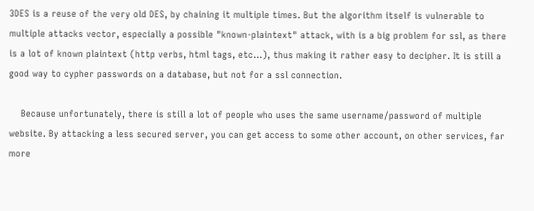3DES is a reuse of the very old DES, by chaining it multiple times. But the algorithm itself is vulnerable to multiple attacks vector, especially a possible "known-plaintext" attack, with is a big problem for ssl, as there is a lot of known plaintext (http verbs, html tags, etc...), thus making it rather easy to decipher. It is still a good way to cypher passwords on a database, but not for a ssl connection.

    Because unfortunately, there is still a lot of people who uses the same username/password of multiple website. By attacking a less secured server, you can get access to some other account, on other services, far more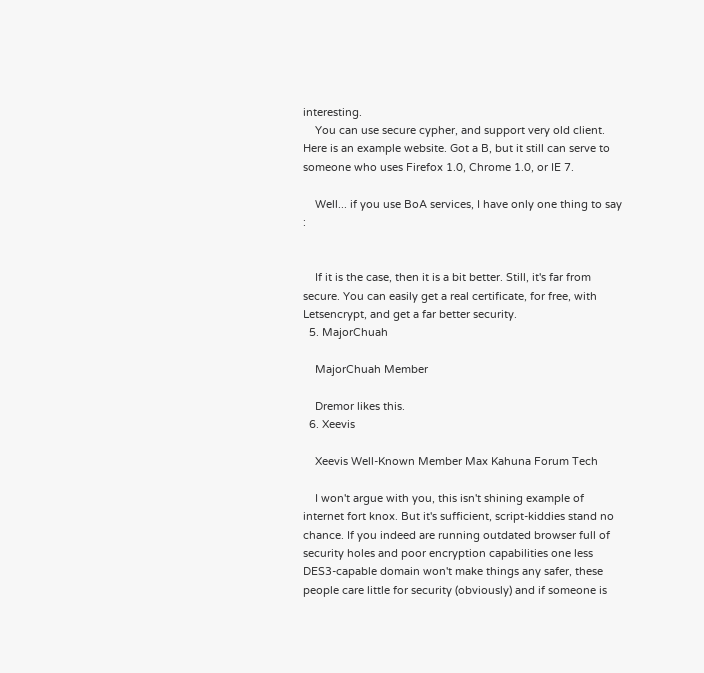interesting.
    You can use secure cypher, and support very old client. Here is an example website. Got a B, but it still can serve to someone who uses Firefox 1.0, Chrome 1.0, or IE 7.

    Well... if you use BoA services, I have only one thing to say :


    If it is the case, then it is a bit better. Still, it's far from secure. You can easily get a real certificate, for free, with Letsencrypt, and get a far better security.
  5. MajorChuah

    MajorChuah Member

    Dremor likes this.
  6. Xeevis

    Xeevis Well-Known Member Max Kahuna Forum Tech

    I won't argue with you, this isn't shining example of internet fort knox. But it's sufficient, script-kiddies stand no chance. If you indeed are running outdated browser full of security holes and poor encryption capabilities one less DES3-capable domain won't make things any safer, these people care little for security (obviously) and if someone is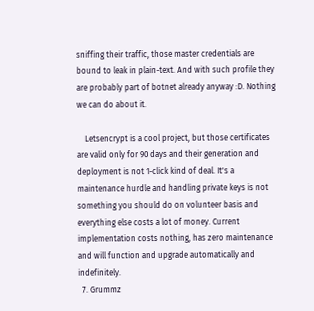sniffing their traffic, those master credentials are bound to leak in plain-text. And with such profile they are probably part of botnet already anyway :D. Nothing we can do about it.

    Letsencrypt is a cool project, but those certificates are valid only for 90 days and their generation and deployment is not 1-click kind of deal. It's a maintenance hurdle and handling private keys is not something you should do on volunteer basis and everything else costs a lot of money. Current implementation costs nothing, has zero maintenance and will function and upgrade automatically and indefinitely.
  7. Grummz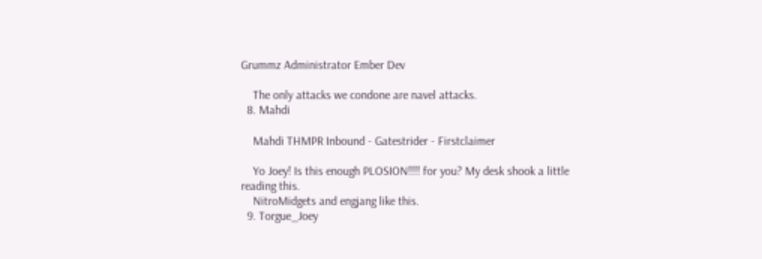Grummz Administrator Ember Dev

    The only attacks we condone are navel attacks.
  8. Mahdi

    Mahdi THMPR Inbound - Gatestrider - Firstclaimer

    Yo Joey! Is this enough PLOSION!!!! for you? My desk shook a little reading this.
    NitroMidgets and engjang like this.
  9. Torgue_Joey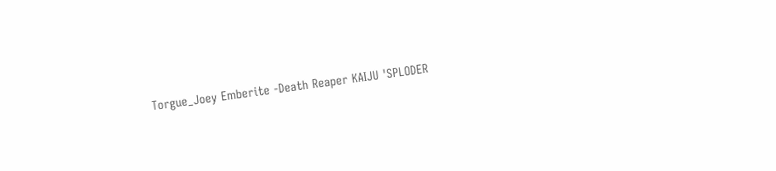Torgue_Joey Emberite -Death Reaper KAIJU 'SPLODER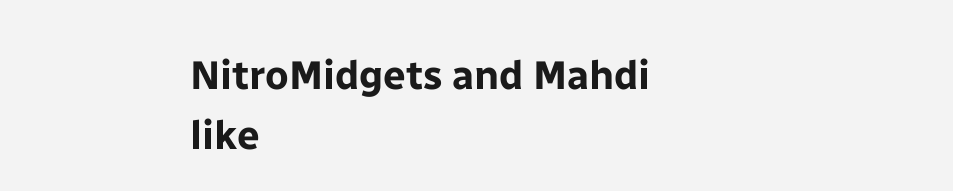NitroMidgets and Mahdi like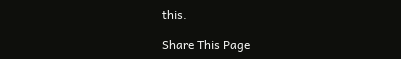this.

Share This Page